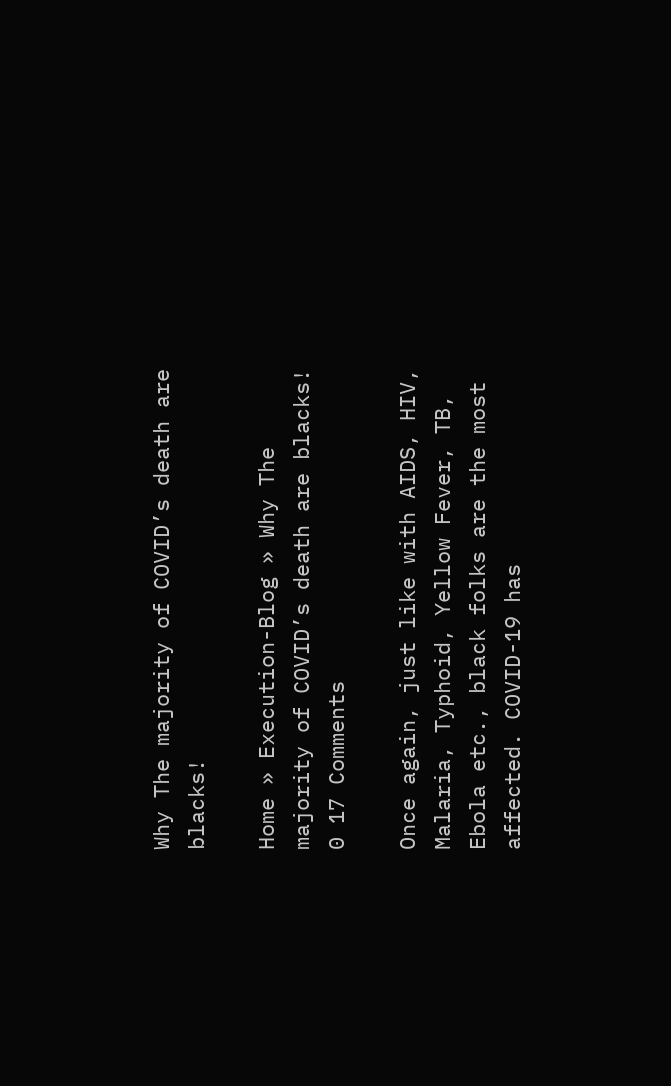Why The majority of COVID’s death are blacks!

Home » Execution-Blog » Why The majority of COVID’s death are blacks!
0 17 Comments

Once again, just like with AIDS, HIV, Malaria, Typhoid, Yellow Fever, TB, Ebola etc., black folks are the most affected. COVID-19 has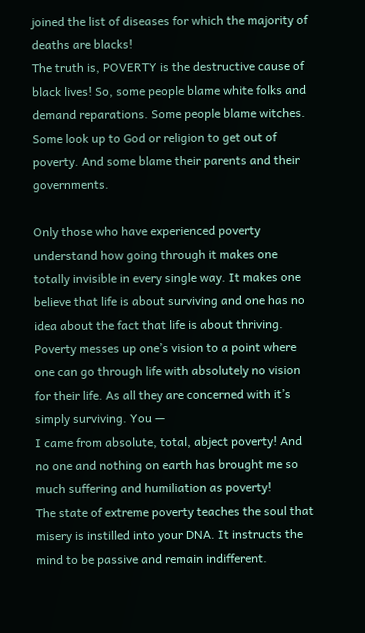joined the list of diseases for which the majority of deaths are blacks!
The truth is, POVERTY is the destructive cause of black lives! So, some people blame white folks and demand reparations. Some people blame witches. Some look up to God or religion to get out of poverty. And some blame their parents and their governments.

Only those who have experienced poverty understand how going through it makes one totally invisible in every single way. It makes one believe that life is about surviving and one has no idea about the fact that life is about thriving. Poverty messes up one’s vision to a point where one can go through life with absolutely no vision for their life. As all they are concerned with it’s simply surviving. You —
I came from absolute, total, abject poverty! And no one and nothing on earth has brought me so much suffering and humiliation as poverty!
The state of extreme poverty teaches the soul that misery is instilled into your DNA. It instructs the mind to be passive and remain indifferent.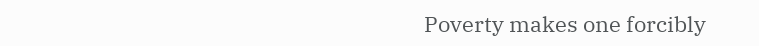Poverty makes one forcibly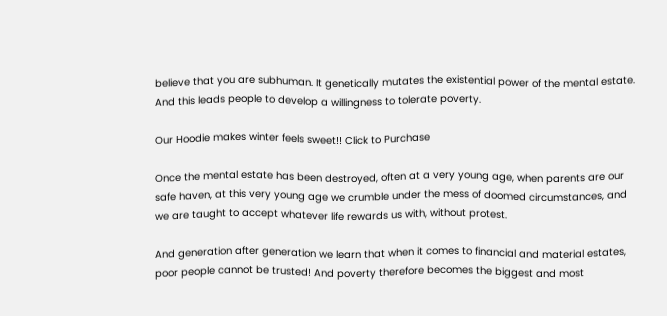believe that you are subhuman. It genetically mutates the existential power of the mental estate. And this leads people to develop a willingness to tolerate poverty.

Our Hoodie makes winter feels sweet!! Click to Purchase

Once the mental estate has been destroyed, often at a very young age, when parents are our safe haven, at this very young age we crumble under the mess of doomed circumstances, and we are taught to accept whatever life rewards us with, without protest.

And generation after generation we learn that when it comes to financial and material estates, poor people cannot be trusted! And poverty therefore becomes the biggest and most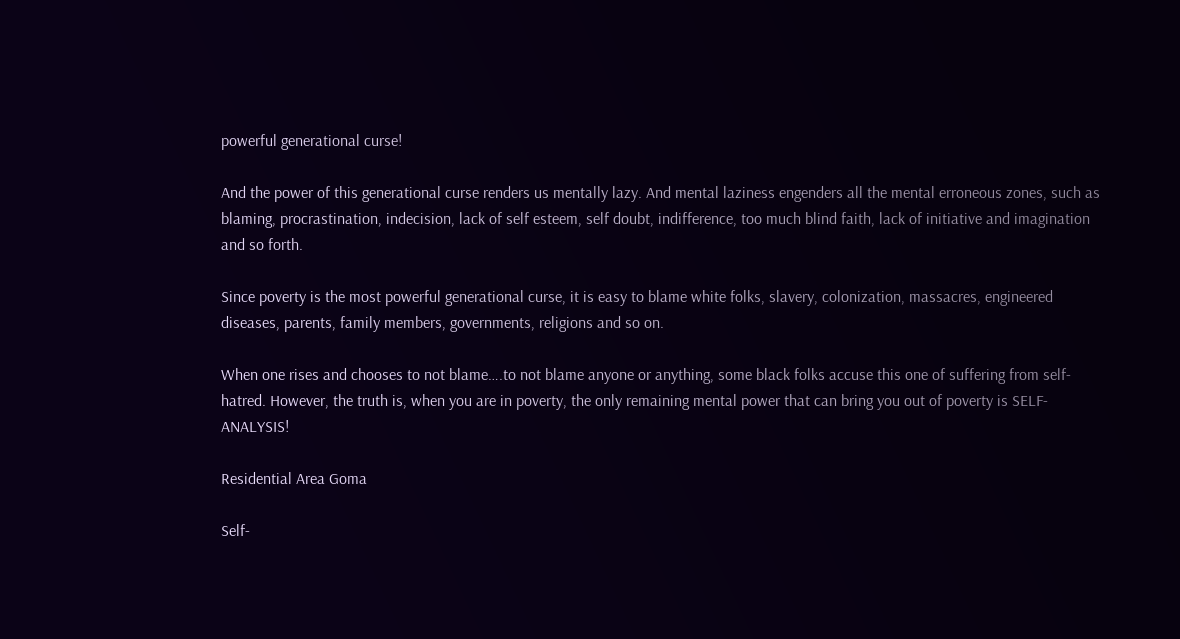powerful generational curse!

And the power of this generational curse renders us mentally lazy. And mental laziness engenders all the mental erroneous zones, such as blaming, procrastination, indecision, lack of self esteem, self doubt, indifference, too much blind faith, lack of initiative and imagination and so forth.

Since poverty is the most powerful generational curse, it is easy to blame white folks, slavery, colonization, massacres, engineered diseases, parents, family members, governments, religions and so on.

When one rises and chooses to not blame….to not blame anyone or anything, some black folks accuse this one of suffering from self-hatred. However, the truth is, when you are in poverty, the only remaining mental power that can bring you out of poverty is SELF-ANALYSIS!

Residential Area Goma

Self-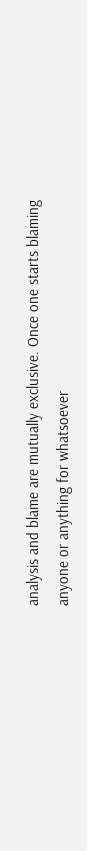analysis and blame are mutually exclusive. Once one starts blaming anyone or anything for whatsoever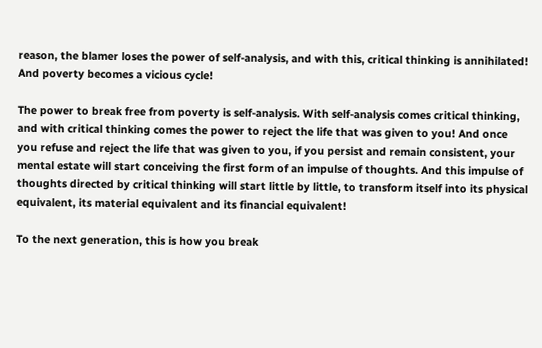reason, the blamer loses the power of self-analysis, and with this, critical thinking is annihilated! And poverty becomes a vicious cycle!

The power to break free from poverty is self-analysis. With self-analysis comes critical thinking, and with critical thinking comes the power to reject the life that was given to you! And once you refuse and reject the life that was given to you, if you persist and remain consistent, your mental estate will start conceiving the first form of an impulse of thoughts. And this impulse of thoughts directed by critical thinking will start little by little, to transform itself into its physical equivalent, its material equivalent and its financial equivalent!

To the next generation, this is how you break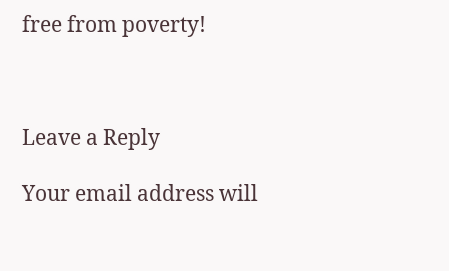free from poverty!



Leave a Reply

Your email address will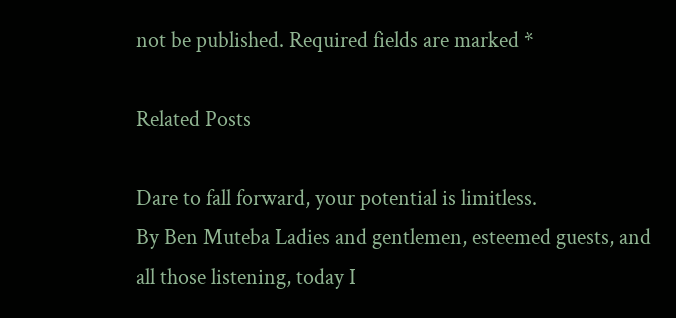not be published. Required fields are marked *

Related Posts

Dare to fall forward, your potential is limitless.
By Ben Muteba Ladies and gentlemen, esteemed guests, and all those listening, today I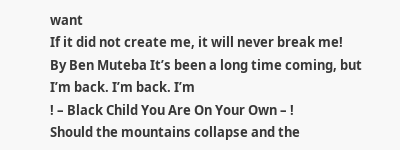want
If it did not create me, it will never break me!
By Ben Muteba It’s been a long time coming, but I’m back. I’m back. I’m
! – Black Child You Are On Your Own – !
Should the mountains collapse and the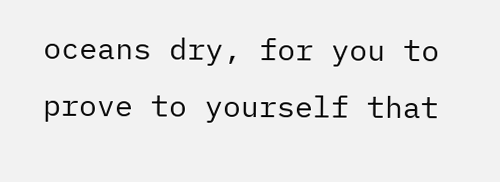oceans dry, for you to prove to yourself that